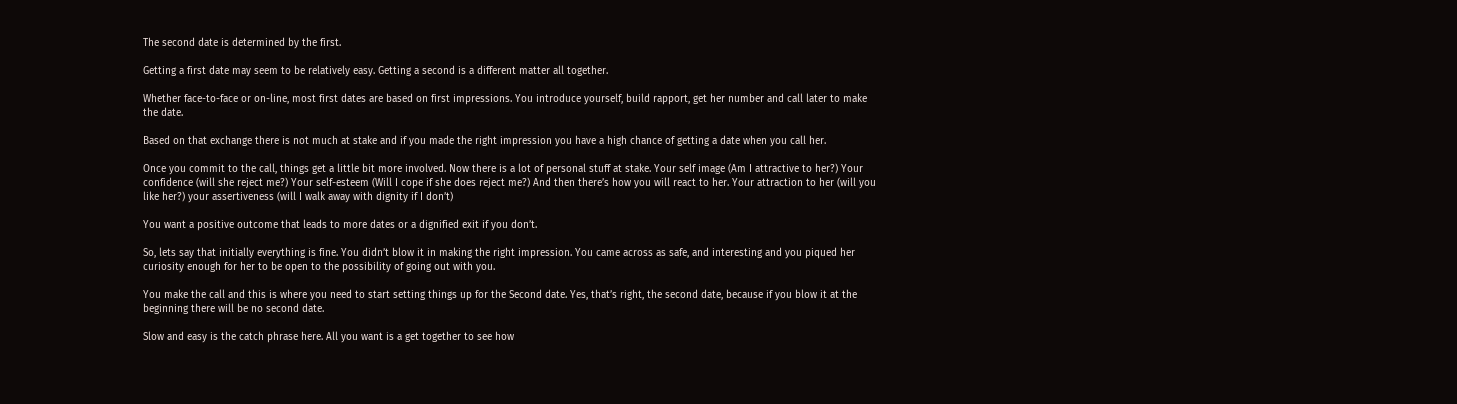The second date is determined by the first.

Getting a first date may seem to be relatively easy. Getting a second is a different matter all together.

Whether face-to-face or on-line, most first dates are based on first impressions. You introduce yourself, build rapport, get her number and call later to make the date.

Based on that exchange there is not much at stake and if you made the right impression you have a high chance of getting a date when you call her.

Once you commit to the call, things get a little bit more involved. Now there is a lot of personal stuff at stake. Your self image (Am I attractive to her?) Your confidence (will she reject me?) Your self-esteem (Will I cope if she does reject me?) And then there’s how you will react to her. Your attraction to her (will you like her?) your assertiveness (will I walk away with dignity if I don’t)

You want a positive outcome that leads to more dates or a dignified exit if you don’t.

So, lets say that initially everything is fine. You didn’t blow it in making the right impression. You came across as safe, and interesting and you piqued her curiosity enough for her to be open to the possibility of going out with you.

You make the call and this is where you need to start setting things up for the Second date. Yes, that’s right, the second date, because if you blow it at the beginning there will be no second date.

Slow and easy is the catch phrase here. All you want is a get together to see how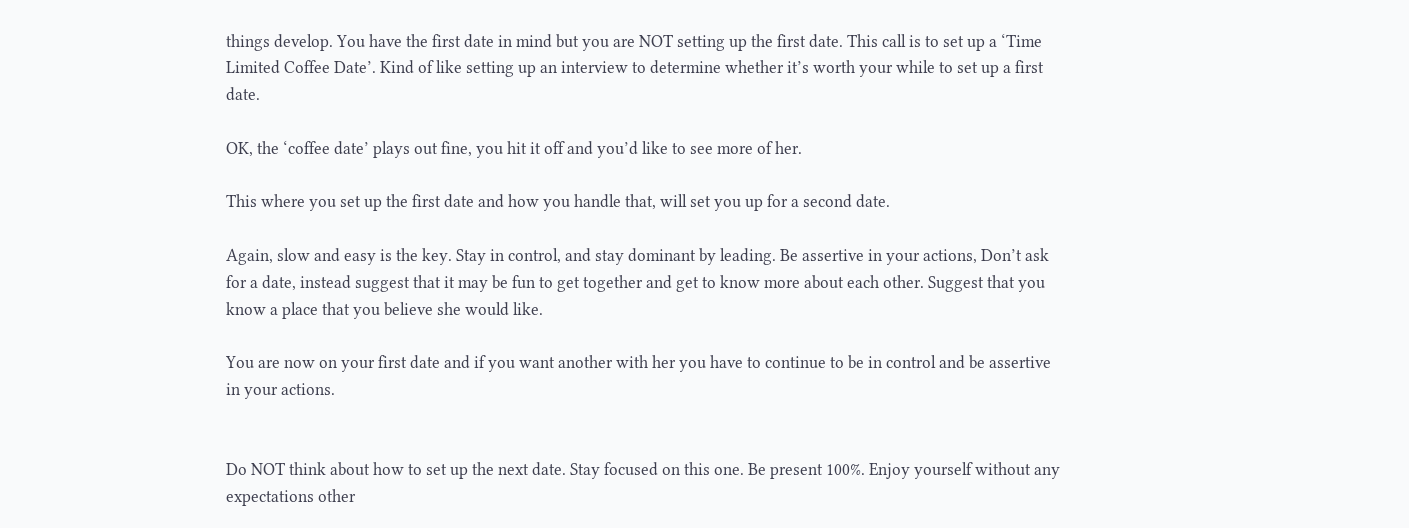things develop. You have the first date in mind but you are NOT setting up the first date. This call is to set up a ‘Time Limited Coffee Date’. Kind of like setting up an interview to determine whether it’s worth your while to set up a first date.

OK, the ‘coffee date’ plays out fine, you hit it off and you’d like to see more of her.

This where you set up the first date and how you handle that, will set you up for a second date.

Again, slow and easy is the key. Stay in control, and stay dominant by leading. Be assertive in your actions, Don’t ask for a date, instead suggest that it may be fun to get together and get to know more about each other. Suggest that you know a place that you believe she would like.

You are now on your first date and if you want another with her you have to continue to be in control and be assertive in your actions.


Do NOT think about how to set up the next date. Stay focused on this one. Be present 100%. Enjoy yourself without any expectations other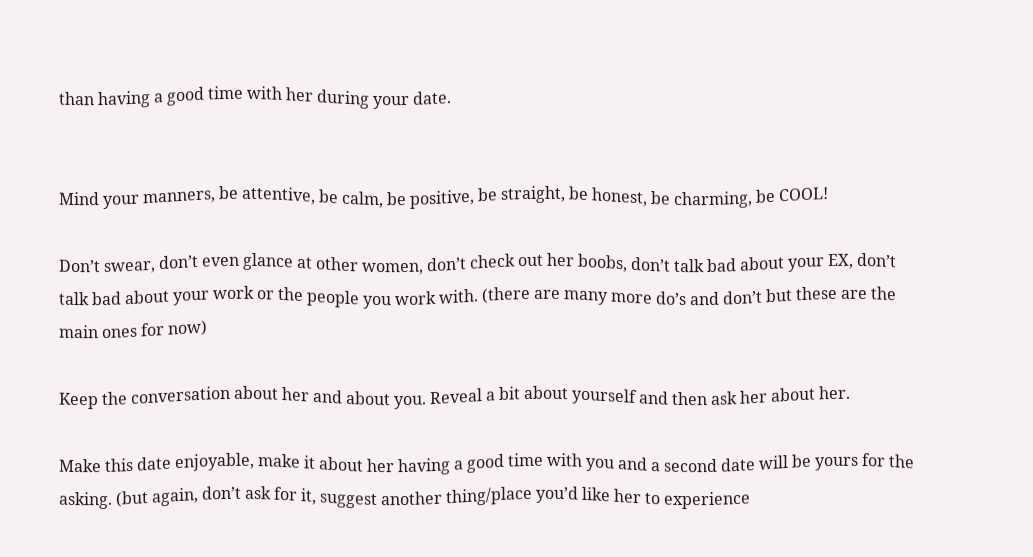than having a good time with her during your date.


Mind your manners, be attentive, be calm, be positive, be straight, be honest, be charming, be COOL!

Don’t swear, don’t even glance at other women, don’t check out her boobs, don’t talk bad about your EX, don’t talk bad about your work or the people you work with. (there are many more do’s and don’t but these are the main ones for now)

Keep the conversation about her and about you. Reveal a bit about yourself and then ask her about her.

Make this date enjoyable, make it about her having a good time with you and a second date will be yours for the asking. (but again, don’t ask for it, suggest another thing/place you’d like her to experience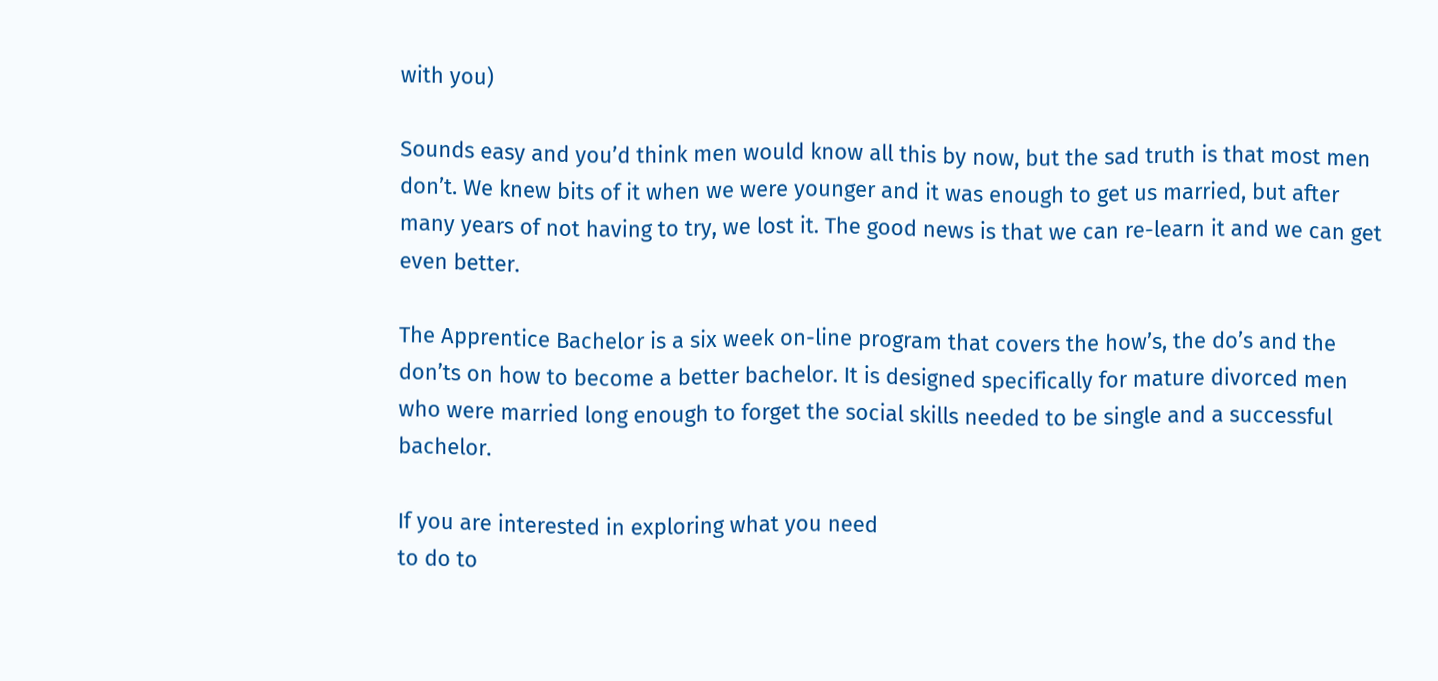with you)

Sounds easy and you’d think men would know all this by now, but the sad truth is that most men don’t. We knew bits of it when we were younger and it was enough to get us married, but after many years of not having to try, we lost it. The good news is that we can re-learn it and we can get even better.

The Apprentice Bachelor is a six week on-line program that covers the how’s, the do’s and the don’ts on how to become a better bachelor. It is designed specifically for mature divorced men who were married long enough to forget the social skills needed to be single and a successful bachelor.

If you are interested in exploring what you need
to do to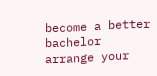become a better bachelor arrange your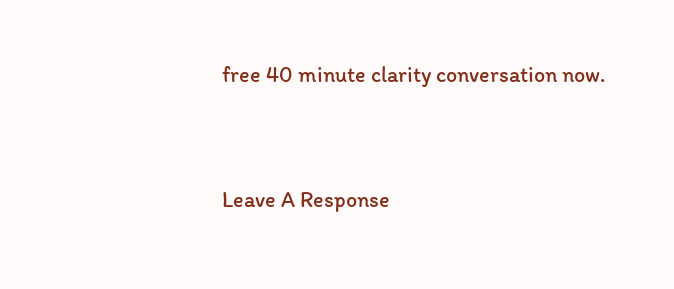free 40 minute clarity conversation now.


Leave A Response